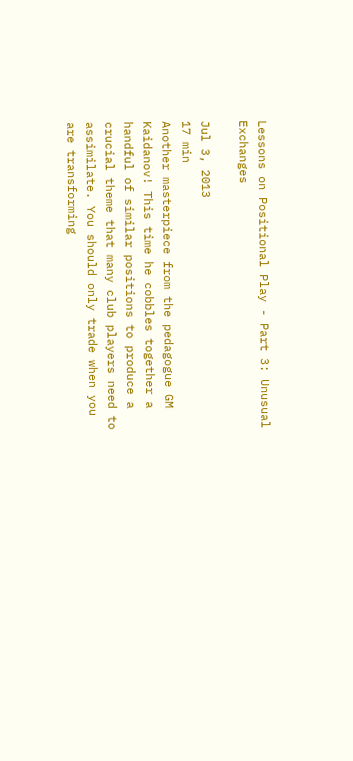Lessons on Positional Play - Part 3: Unusual Exchanges

Jul 3, 2013
17 min
Another masterpiece from the pedagogue GM Kaidanov! This time he cobbles together a handful of similar positions to produce a crucial theme that many club players need to assimilate. You should only trade when you are transforming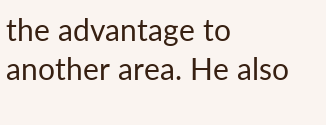the advantage to another area. He also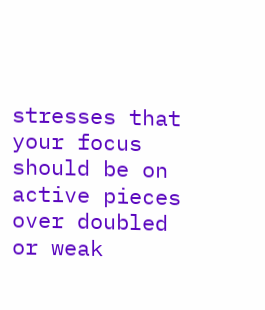stresses that your focus should be on active pieces over doubled or weak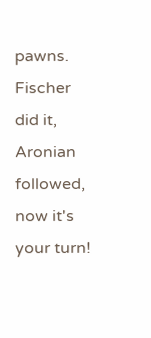pawns. Fischer did it, Aronian followed, now it's your turn!